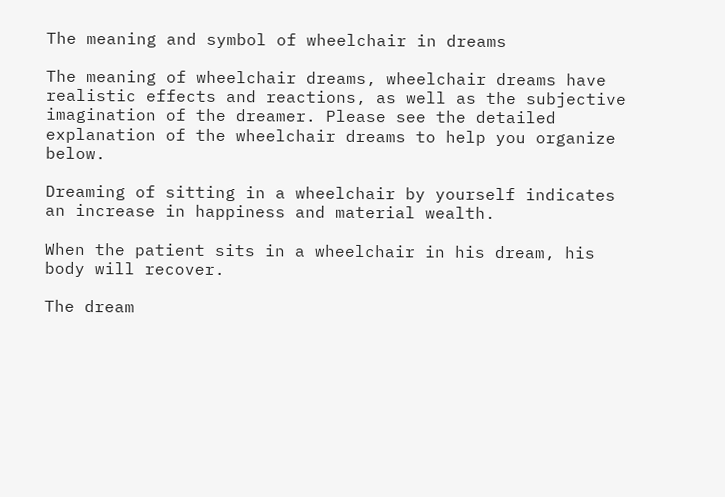The meaning and symbol of wheelchair in dreams

The meaning of wheelchair dreams, wheelchair dreams have realistic effects and reactions, as well as the subjective imagination of the dreamer. Please see the detailed explanation of the wheelchair dreams to help you organize below.

Dreaming of sitting in a wheelchair by yourself indicates an increase in happiness and material wealth.

When the patient sits in a wheelchair in his dream, his body will recover.

The dream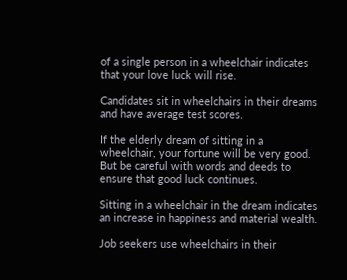of a single person in a wheelchair indicates that your love luck will rise.

Candidates sit in wheelchairs in their dreams and have average test scores.

If the elderly dream of sitting in a wheelchair, your fortune will be very good. But be careful with words and deeds to ensure that good luck continues.

Sitting in a wheelchair in the dream indicates an increase in happiness and material wealth.

Job seekers use wheelchairs in their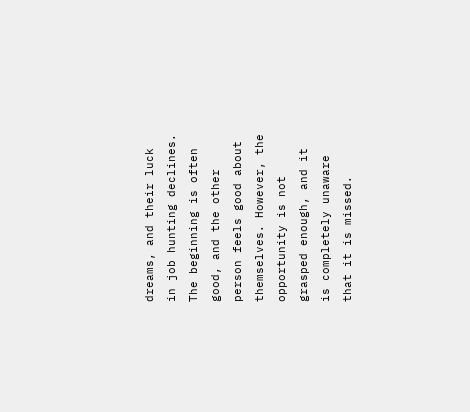dreams, and their luck in job hunting declines. The beginning is often good, and the other person feels good about themselves. However, the opportunity is not grasped enough, and it is completely unaware that it is missed.